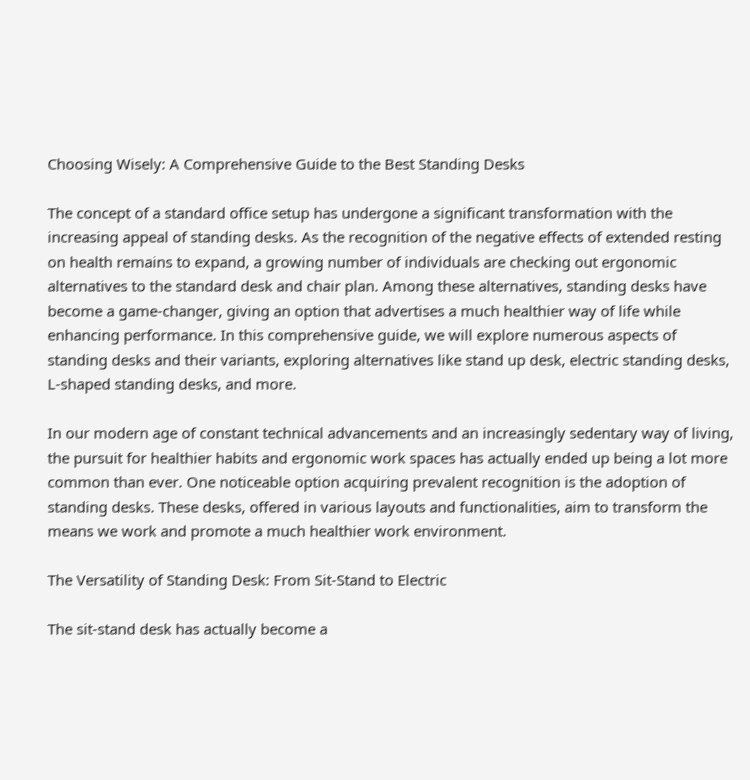Choosing Wisely: A Comprehensive Guide to the Best Standing Desks

The concept of a standard office setup has undergone a significant transformation with the increasing appeal of standing desks. As the recognition of the negative effects of extended resting on health remains to expand, a growing number of individuals are checking out ergonomic alternatives to the standard desk and chair plan. Among these alternatives, standing desks have become a game-changer, giving an option that advertises a much healthier way of life while enhancing performance. In this comprehensive guide, we will explore numerous aspects of standing desks and their variants, exploring alternatives like stand up desk, electric standing desks, L-shaped standing desks, and more.

In our modern age of constant technical advancements and an increasingly sedentary way of living, the pursuit for healthier habits and ergonomic work spaces has actually ended up being a lot more common than ever. One noticeable option acquiring prevalent recognition is the adoption of standing desks. These desks, offered in various layouts and functionalities, aim to transform the means we work and promote a much healthier work environment.

The Versatility of Standing Desk: From Sit-Stand to Electric

The sit-stand desk has actually become a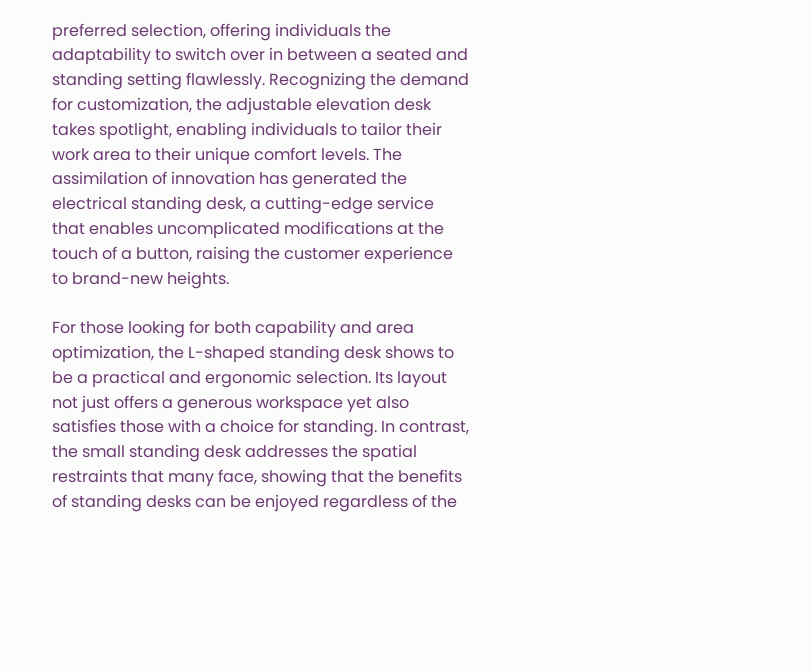preferred selection, offering individuals the adaptability to switch over in between a seated and standing setting flawlessly. Recognizing the demand for customization, the adjustable elevation desk takes spotlight, enabling individuals to tailor their work area to their unique comfort levels. The assimilation of innovation has generated the electrical standing desk, a cutting-edge service that enables uncomplicated modifications at the touch of a button, raising the customer experience to brand-new heights.

For those looking for both capability and area optimization, the L-shaped standing desk shows to be a practical and ergonomic selection. Its layout not just offers a generous workspace yet also satisfies those with a choice for standing. In contrast, the small standing desk addresses the spatial restraints that many face, showing that the benefits of standing desks can be enjoyed regardless of the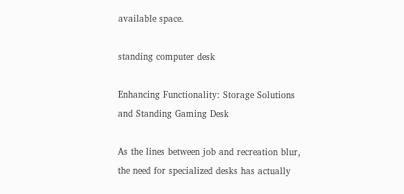available space.

standing computer desk

Enhancing Functionality: Storage Solutions and Standing Gaming Desk

As the lines between job and recreation blur, the need for specialized desks has actually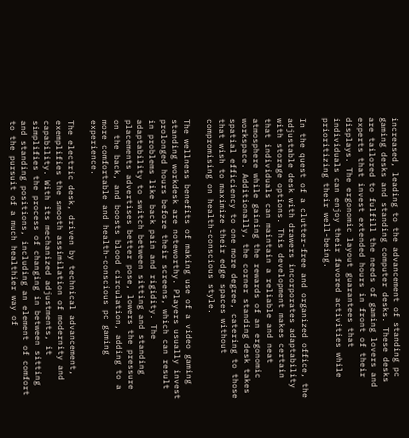increased, leading to the advancement of standing pc gaming desks and standing computer desks. These desks are tailored to fulfill the needs of gaming lovers and experts that invest extended hours in front of their displays. The ergonomic layout guarantees that individuals can enjoy their favored activities while prioritizing their well-being.

In the quest of a clutter-free and organized office, the adjustable desk with drawers incorporates adaptability with storage options. This development makes certain that individuals can maintain a reliable and neat atmosphere while gaining the rewards of an ergonomic workspace. Additionally, the corner standing desk takes spatial efficiency to one more degree, catering to those that wish to maximize their edge spaces without compromising on health-conscious style.

The wellness benefits of making use of a video gaming standing workdesk are noteworthy. Players usually invest prolonged hours before their screens, which can result in problems like back pain and rigidity. The adaptability to switch between sitting and standing placements advertises better pose, lowers the pressure on the back, and boosts blood circulation, adding to a more comfortable and health-conscious pc gaming experience.

The electric desk, driven by technical advancement, exemplifies the smooth assimilation of modernity and capability. With its mechanized adjustments, it simplifies the process of changing in between sitting and standing positions, including an element of comfort to the pursuit of a much healthier way of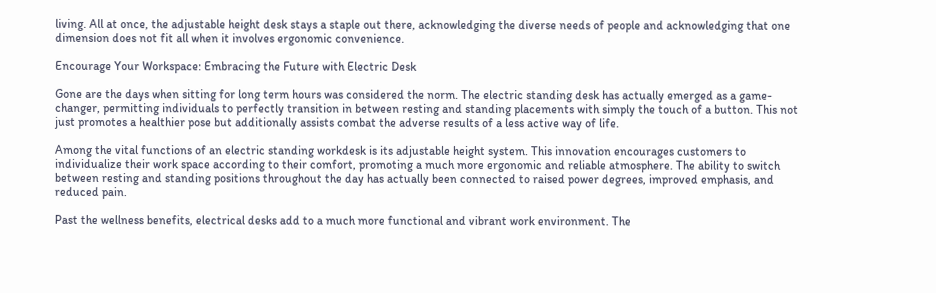living. All at once, the adjustable height desk stays a staple out there, acknowledging the diverse needs of people and acknowledging that one dimension does not fit all when it involves ergonomic convenience.

Encourage Your Workspace: Embracing the Future with Electric Desk

Gone are the days when sitting for long term hours was considered the norm. The electric standing desk has actually emerged as a game-changer, permitting individuals to perfectly transition in between resting and standing placements with simply the touch of a button. This not just promotes a healthier pose but additionally assists combat the adverse results of a less active way of life.

Among the vital functions of an electric standing workdesk is its adjustable height system. This innovation encourages customers to individualize their work space according to their comfort, promoting a much more ergonomic and reliable atmosphere. The ability to switch between resting and standing positions throughout the day has actually been connected to raised power degrees, improved emphasis, and reduced pain.

Past the wellness benefits, electrical desks add to a much more functional and vibrant work environment. The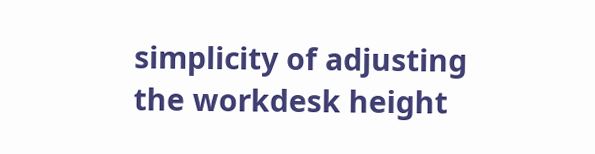simplicity of adjusting the workdesk height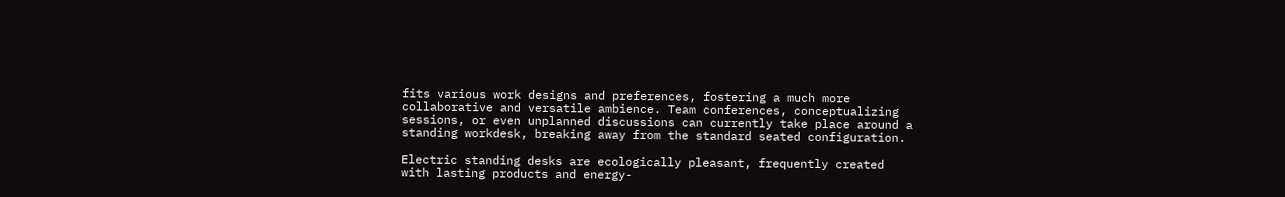fits various work designs and preferences, fostering a much more collaborative and versatile ambience. Team conferences, conceptualizing sessions, or even unplanned discussions can currently take place around a standing workdesk, breaking away from the standard seated configuration.

Electric standing desks are ecologically pleasant, frequently created with lasting products and energy-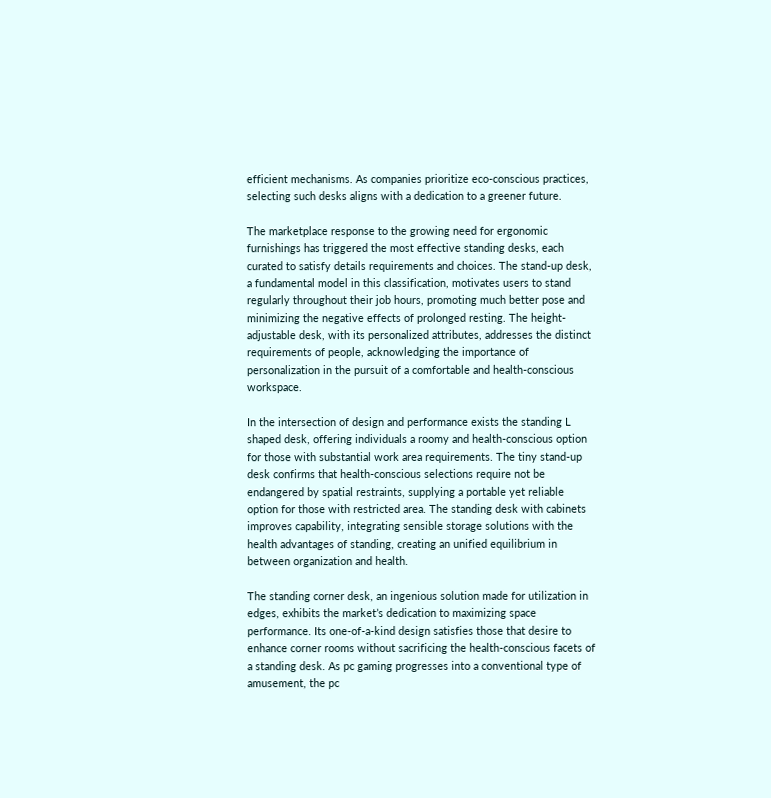efficient mechanisms. As companies prioritize eco-conscious practices, selecting such desks aligns with a dedication to a greener future.

The marketplace response to the growing need for ergonomic furnishings has triggered the most effective standing desks, each curated to satisfy details requirements and choices. The stand-up desk, a fundamental model in this classification, motivates users to stand regularly throughout their job hours, promoting much better pose and minimizing the negative effects of prolonged resting. The height-adjustable desk, with its personalized attributes, addresses the distinct requirements of people, acknowledging the importance of personalization in the pursuit of a comfortable and health-conscious workspace.

In the intersection of design and performance exists the standing L shaped desk, offering individuals a roomy and health-conscious option for those with substantial work area requirements. The tiny stand-up desk confirms that health-conscious selections require not be endangered by spatial restraints, supplying a portable yet reliable option for those with restricted area. The standing desk with cabinets improves capability, integrating sensible storage solutions with the health advantages of standing, creating an unified equilibrium in between organization and health.

The standing corner desk, an ingenious solution made for utilization in edges, exhibits the market’s dedication to maximizing space performance. Its one-of-a-kind design satisfies those that desire to enhance corner rooms without sacrificing the health-conscious facets of a standing desk. As pc gaming progresses into a conventional type of amusement, the pc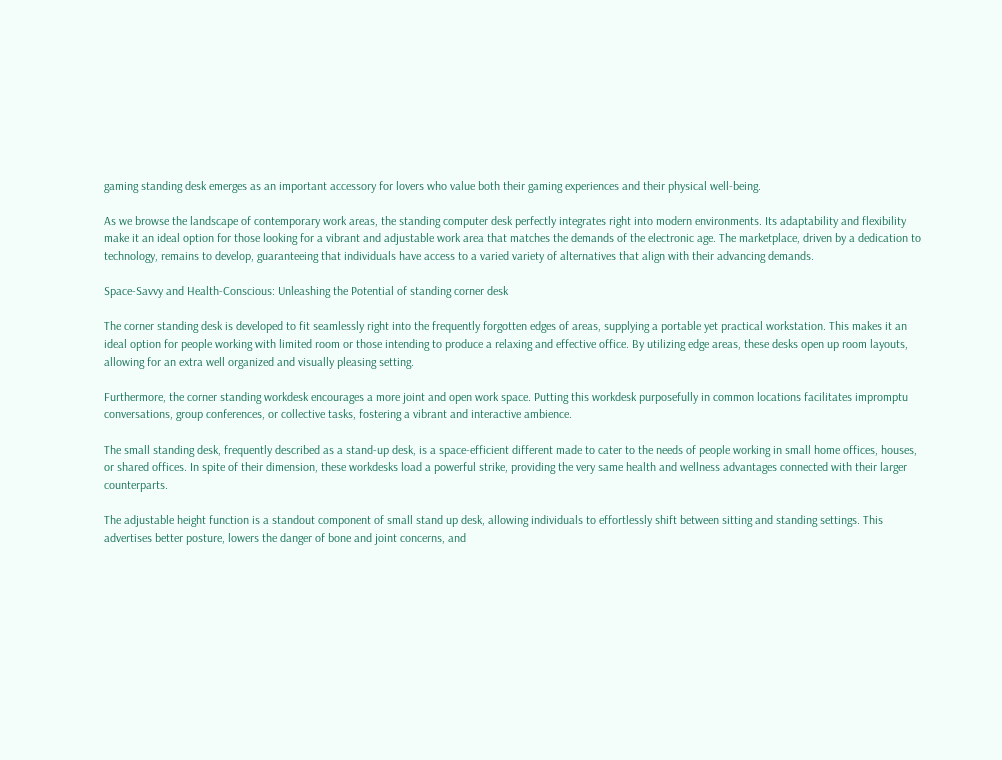gaming standing desk emerges as an important accessory for lovers who value both their gaming experiences and their physical well-being.

As we browse the landscape of contemporary work areas, the standing computer desk perfectly integrates right into modern environments. Its adaptability and flexibility make it an ideal option for those looking for a vibrant and adjustable work area that matches the demands of the electronic age. The marketplace, driven by a dedication to technology, remains to develop, guaranteeing that individuals have access to a varied variety of alternatives that align with their advancing demands.

Space-Savvy and Health-Conscious: Unleashing the Potential of standing corner desk

The corner standing desk is developed to fit seamlessly right into the frequently forgotten edges of areas, supplying a portable yet practical workstation. This makes it an ideal option for people working with limited room or those intending to produce a relaxing and effective office. By utilizing edge areas, these desks open up room layouts, allowing for an extra well organized and visually pleasing setting.

Furthermore, the corner standing workdesk encourages a more joint and open work space. Putting this workdesk purposefully in common locations facilitates impromptu conversations, group conferences, or collective tasks, fostering a vibrant and interactive ambience.

The small standing desk, frequently described as a stand-up desk, is a space-efficient different made to cater to the needs of people working in small home offices, houses, or shared offices. In spite of their dimension, these workdesks load a powerful strike, providing the very same health and wellness advantages connected with their larger counterparts.

The adjustable height function is a standout component of small stand up desk, allowing individuals to effortlessly shift between sitting and standing settings. This advertises better posture, lowers the danger of bone and joint concerns, and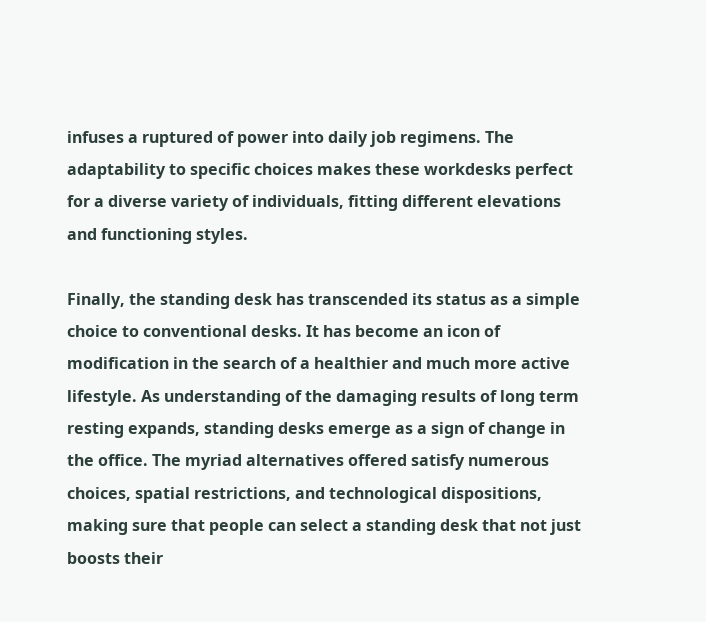infuses a ruptured of power into daily job regimens. The adaptability to specific choices makes these workdesks perfect for a diverse variety of individuals, fitting different elevations and functioning styles.

Finally, the standing desk has transcended its status as a simple choice to conventional desks. It has become an icon of modification in the search of a healthier and much more active lifestyle. As understanding of the damaging results of long term resting expands, standing desks emerge as a sign of change in the office. The myriad alternatives offered satisfy numerous choices, spatial restrictions, and technological dispositions, making sure that people can select a standing desk that not just boosts their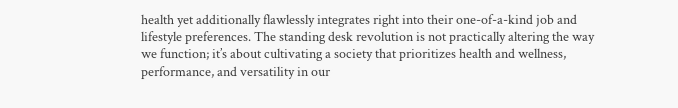health yet additionally flawlessly integrates right into their one-of-a-kind job and lifestyle preferences. The standing desk revolution is not practically altering the way we function; it’s about cultivating a society that prioritizes health and wellness, performance, and versatility in our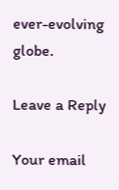ever-evolving globe.

Leave a Reply

Your email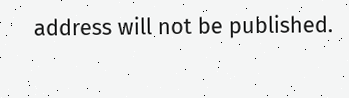address will not be published.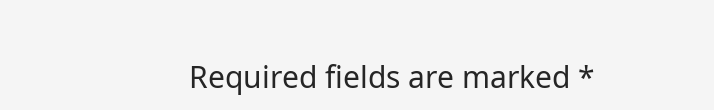Required fields are marked *